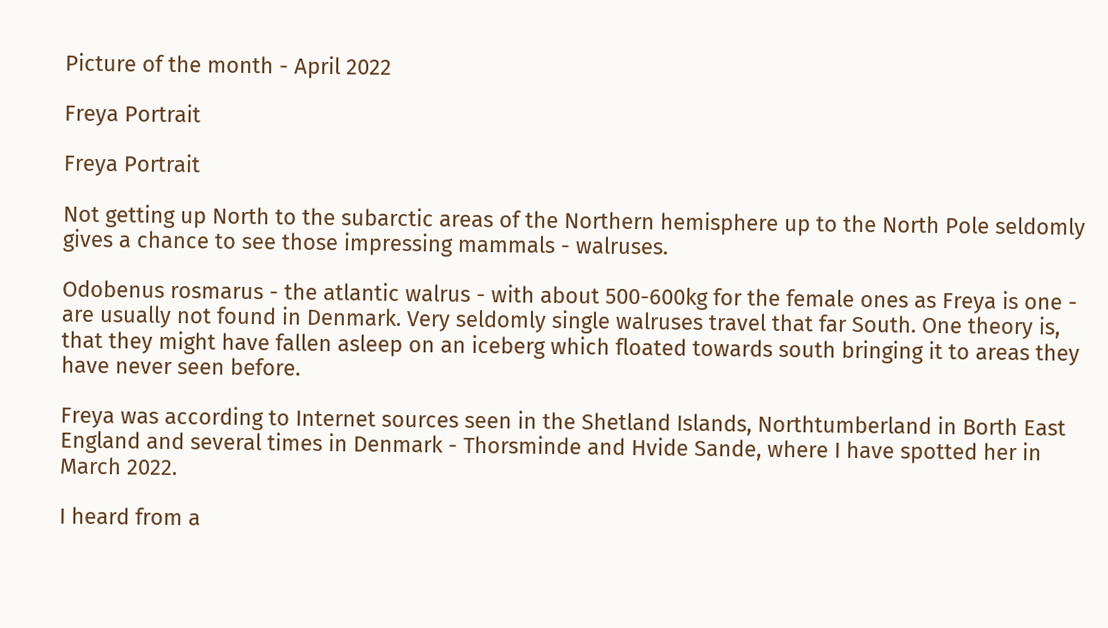Picture of the month - April 2022

Freya Portrait

Freya Portrait

Not getting up North to the subarctic areas of the Northern hemisphere up to the North Pole seldomly gives a chance to see those impressing mammals - walruses.

Odobenus rosmarus - the atlantic walrus - with about 500-600kg for the female ones as Freya is one - are usually not found in Denmark. Very seldomly single walruses travel that far South. One theory is, that they might have fallen asleep on an iceberg which floated towards south bringing it to areas they have never seen before.

Freya was according to Internet sources seen in the Shetland Islands, Northtumberland in Borth East England and several times in Denmark - Thorsminde and Hvide Sande, where I have spotted her in March 2022.

I heard from a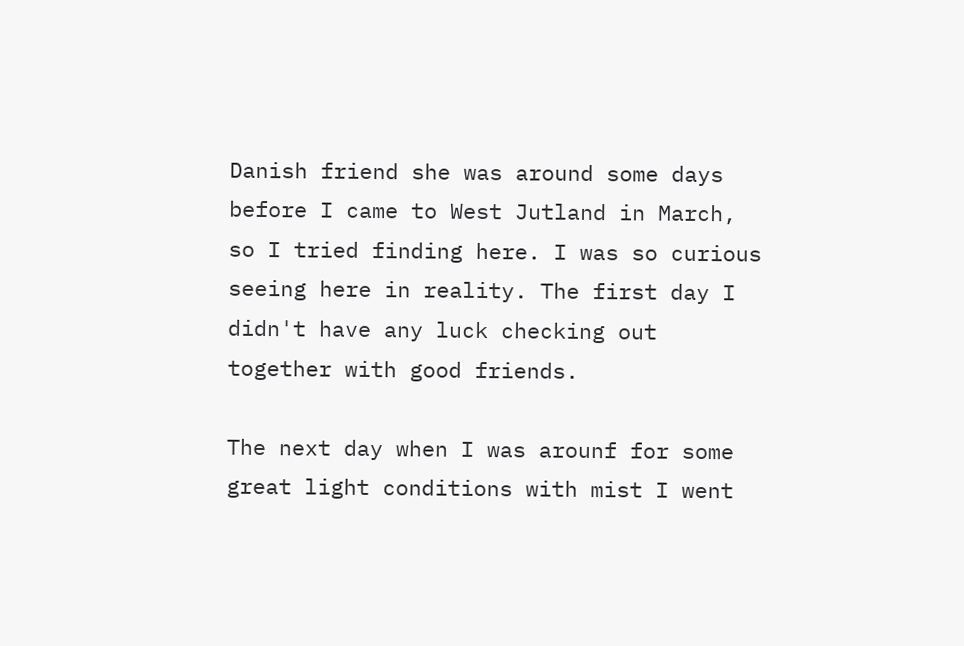Danish friend she was around some days before I came to West Jutland in March, so I tried finding here. I was so curious seeing here in reality. The first day I didn't have any luck checking out together with good friends.

The next day when I was arounf for some great light conditions with mist I went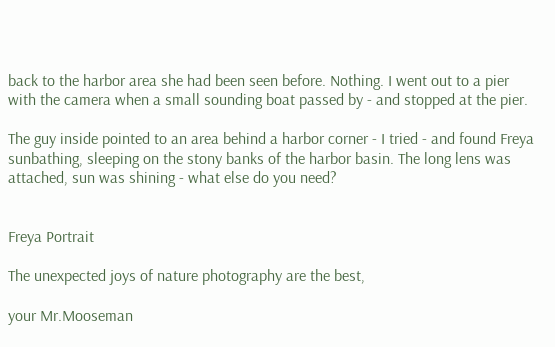back to the harbor area she had been seen before. Nothing. I went out to a pier with the camera when a small sounding boat passed by - and stopped at the pier.

The guy inside pointed to an area behind a harbor corner - I tried - and found Freya sunbathing, sleeping on the stony banks of the harbor basin. The long lens was attached, sun was shining - what else do you need?


Freya Portrait

The unexpected joys of nature photography are the best,

your Mr.Mooseman